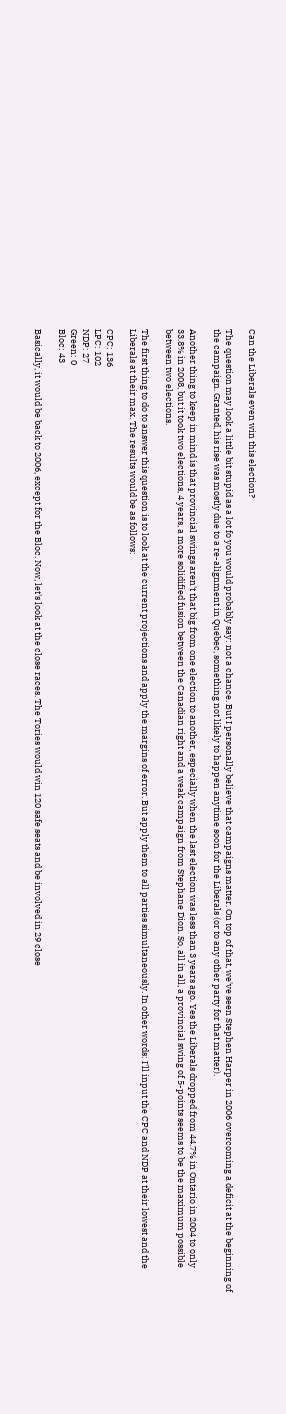Can the Liberals even win this election?

The question may look a little bit stupid as a lot fo you would probably say: not a chance. But I personally believe that campaigns matter. On top of that, we've seen Stephen Harper in 2006 overcoming a deficit at the beginning of the campaign. Granted, his rise was mostly due to a re-alignment in Quebec, something not likely to happen anytime soon for the Liberals (or to any other party for that matter).

Another thing to keep in mind is that provincial swings aren't that big from one election to another, especially when the last election was less than 3 years ago. Yes the Liberals dropped from 44.7% in Ontario in 2004 to only 33.8% in 2008, but it took two elections, 4 years, a more solidified fusion between the Canadian right and a weak campaign from Stephane Dion. So, all in all, a provincial swing of 5-points seems to be the maximum possible between two elections.

The first thing to do to answer this question is to look at the current projections and apply the margins of error. But apply them to all parties simultaneously. In other words: I'll input the CPC and NDP at their lowest and the Liberals at their max. The results would be as follows:

CPC: 136
LPC: 102
NDP: 27
Green: 0
Bloc: 43

Basically, it would be back to 2006, except for the Bloc. Now, let's look at the close races. The Tories would win 120 safe seats and be involved in 29 close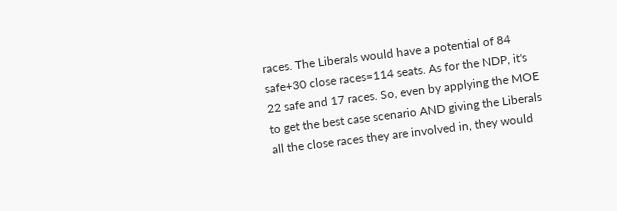races. The Liberals would have a potential of 84 safe+30 close races=114 seats. As for the NDP, it's 22 safe and 17 races. So, even by applying the MOE to get the best case scenario AND giving the Liberals all the close races they are involved in, they would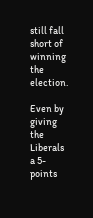still fall short of winning the election.

Even by giving the Liberals a 5-points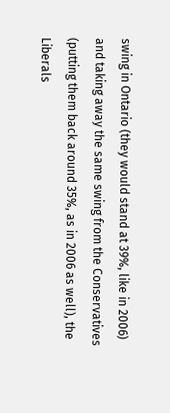swing in Ontario (they would stand at 39%, like in 2006) and taking away the same swing from the Conservatives (putting them back around 35%, as in 2006 as well), the Liberals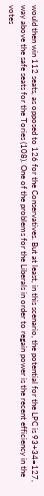would then win 112 seats, as opposed to 126 for the Conservatives. But at least, in this scenario, the potential for the LPC is 93+34=127, way above the safe seats for the Tories (108). One of the problems for the Liberals in order to regain power is the recent efficiency in the votes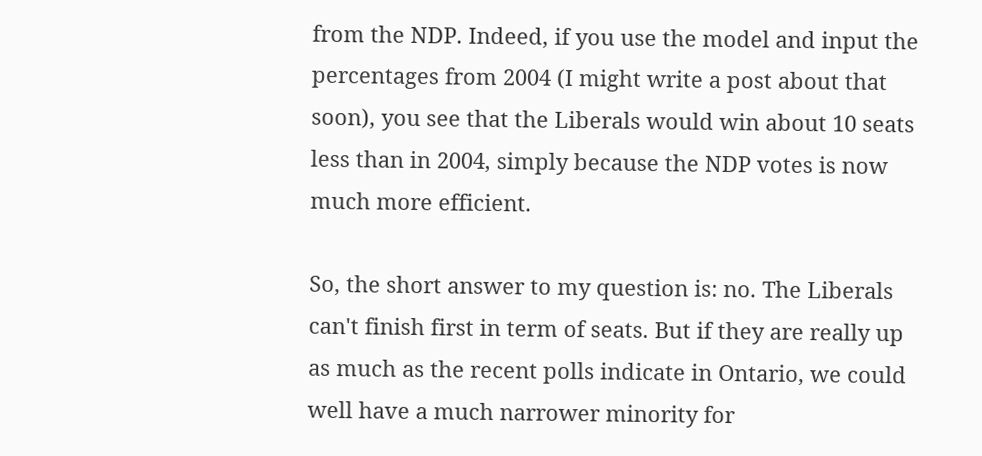from the NDP. Indeed, if you use the model and input the percentages from 2004 (I might write a post about that soon), you see that the Liberals would win about 10 seats less than in 2004, simply because the NDP votes is now much more efficient.

So, the short answer to my question is: no. The Liberals can't finish first in term of seats. But if they are really up as much as the recent polls indicate in Ontario, we could well have a much narrower minority for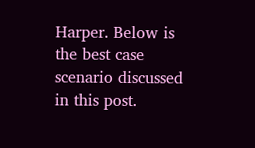Harper. Below is the best case scenario discussed in this post.